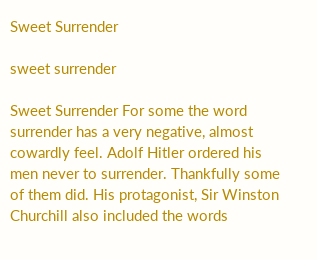Sweet Surrender

sweet surrender

Sweet Surrender For some the word surrender has a very negative, almost cowardly feel. Adolf Hitler ordered his men never to surrender. Thankfully some of them did. His protagonist, Sir Winston Churchill also included the words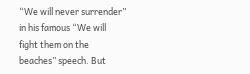“We will never surrender” in his famous “We will fight them on the beaches” speech. But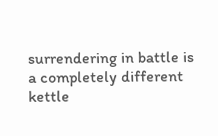surrendering in battle is a completely different kettle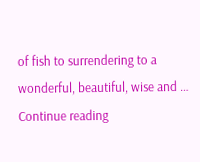of fish to surrendering to a wonderful, beautiful, wise and … Continue reading